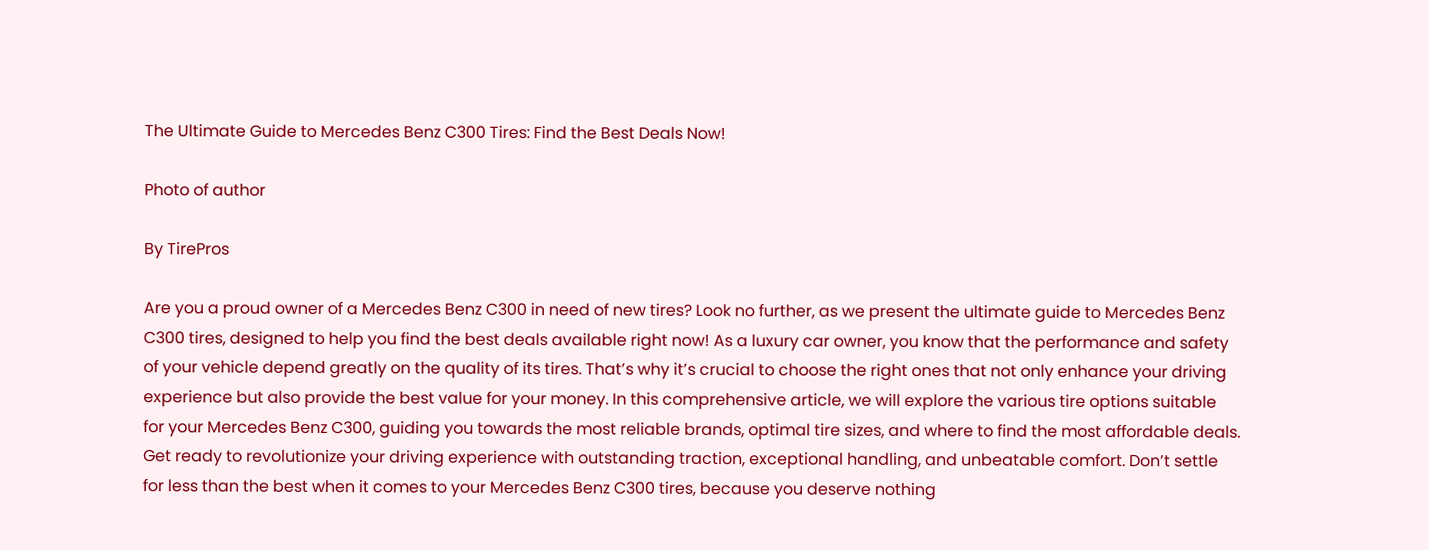The Ultimate Guide to Mercedes Benz C300 Tires: Find the Best Deals Now!

Photo of author

By TirePros

Are you a proud owner of a Mercedes Benz C300 in need of new tires? Look no further, as we present the ultimate guide to Mercedes Benz C300 tires, designed to help you find the best deals available right now! As a luxury car owner, you know that the performance and safety of your vehicle depend greatly on the quality of its tires. That’s why it’s crucial to choose the right ones that not only enhance your driving experience but also provide the best value for your money. In this comprehensive article, we will explore the various tire options suitable for your Mercedes Benz C300, guiding you towards the most reliable brands, optimal tire sizes, and where to find the most affordable deals. Get ready to revolutionize your driving experience with outstanding traction, exceptional handling, and unbeatable comfort. Don’t settle for less than the best when it comes to your Mercedes Benz C300 tires, because you deserve nothing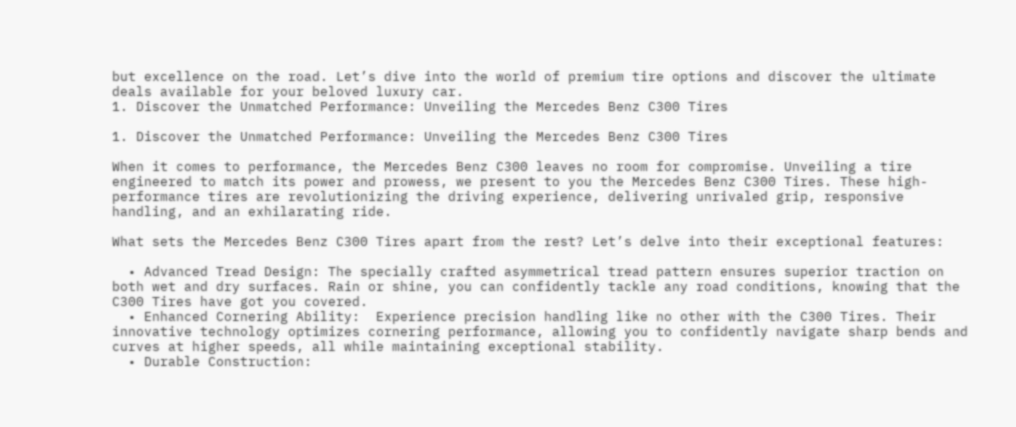but excellence on the road. Let’s dive into the world of premium tire options and discover the ultimate deals available for your beloved luxury car.
1. Discover the Unmatched Performance: Unveiling the Mercedes Benz C300 Tires

1. Discover the Unmatched Performance: Unveiling the Mercedes Benz C300 Tires

When it comes to performance, the Mercedes Benz C300 leaves no room for compromise. Unveiling a tire engineered to match its power and prowess, we present to you the Mercedes Benz C300 Tires. These high-performance tires are revolutionizing the driving experience, delivering unrivaled grip, responsive handling, and an exhilarating ride.

What sets the Mercedes Benz C300 Tires apart from the rest? Let’s delve into their exceptional features:

  • Advanced Tread Design: The specially crafted asymmetrical tread pattern ensures superior traction on both wet and dry surfaces. Rain or shine, you can confidently tackle any road conditions, knowing that the C300 Tires have got you covered.
  • Enhanced Cornering Ability:  Experience precision handling like no other with the C300 Tires. Their innovative technology optimizes cornering performance, allowing you to confidently navigate sharp bends and curves at higher speeds, all while maintaining exceptional stability.
  • Durable Construction: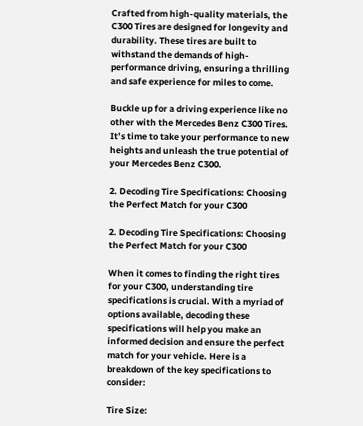Crafted from high-quality materials, the C300 Tires are designed for longevity and durability. These tires are built to withstand the demands of high-performance driving, ensuring a thrilling and safe experience for miles to come.

Buckle up for a driving experience like no other with the Mercedes Benz C300 Tires. It’s time to take your performance to new heights and unleash the true potential of your Mercedes Benz C300.

2. Decoding Tire Specifications: Choosing the Perfect Match for your C300

2. Decoding Tire Specifications: Choosing the Perfect Match for your C300

When it comes to finding the right tires for your C300, understanding tire specifications is crucial. With a myriad of options available, decoding these specifications will help you make an informed decision and ensure the perfect match for your vehicle. Here is a breakdown of the key specifications to consider:

Tire Size: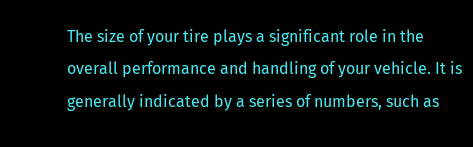The size of your tire plays a significant role in the overall performance and handling of your vehicle. It is generally indicated by a series of numbers, such as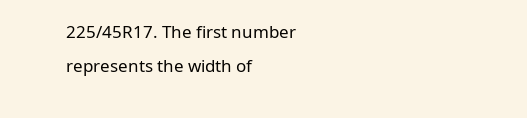225/45R17. The first number represents the width of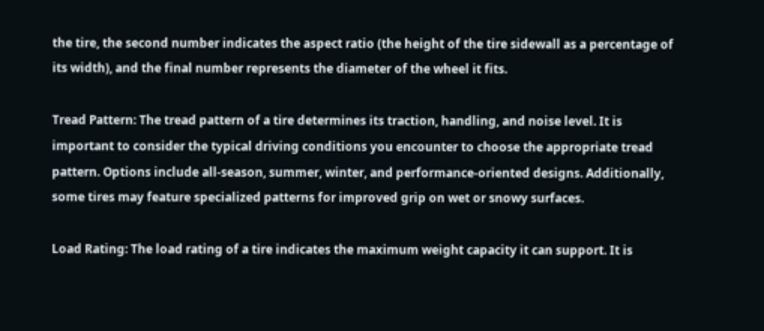the tire, the second number indicates the aspect ratio (the height of the tire sidewall as a percentage of its width), and the final number represents the diameter of the wheel it fits.

Tread Pattern: The tread pattern of a tire determines its traction, handling, and noise level. It is important to consider the typical driving conditions you encounter to choose the appropriate tread pattern. Options include all-season, summer, winter, and performance-oriented designs. Additionally, some tires may feature specialized patterns for improved grip on wet or snowy surfaces.

Load Rating: The load rating of a tire indicates the maximum weight capacity it can support. It is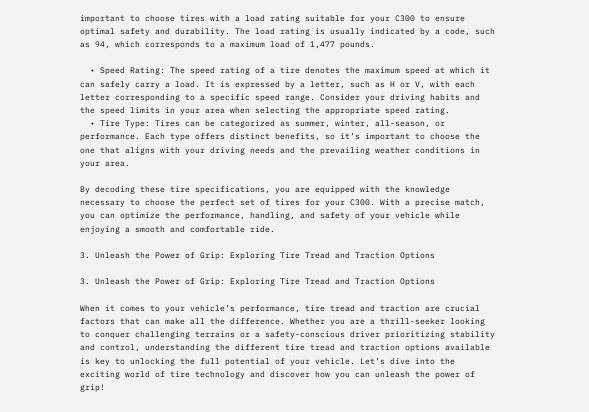important to choose tires with a load rating suitable for your C300 to ensure optimal safety and durability. The load rating is usually indicated by a code, such as 94, which corresponds to a maximum load of 1,477 pounds.

  • Speed Rating: The speed rating of a tire denotes the maximum speed at which it can safely carry a load. It is expressed by a letter, such as H or V, with each letter corresponding to a specific speed range. Consider your driving habits and the speed limits in your area when selecting the appropriate speed rating.
  • Tire Type: Tires can be categorized as summer, winter, all-season, or performance. Each type offers distinct benefits, so it’s important to choose the one that aligns with your driving needs and the prevailing weather conditions in your area.

By decoding these tire specifications, you are equipped with the knowledge necessary to choose the perfect set of tires for your C300. With a precise match, you can optimize the performance, handling, and safety of your vehicle while enjoying a smooth and comfortable ride.

3. Unleash the Power of Grip: Exploring Tire Tread and Traction Options

3. Unleash the Power of Grip: Exploring Tire Tread and Traction Options

When it comes to your vehicle’s performance, tire tread and traction are crucial factors that can make all the difference. Whether you are a thrill-seeker looking to conquer challenging terrains or a safety-conscious driver prioritizing stability and control, understanding the different tire tread and traction options available is key to unlocking the full potential of your vehicle. Let’s dive into the exciting world of tire technology and discover how you can unleash the power of grip!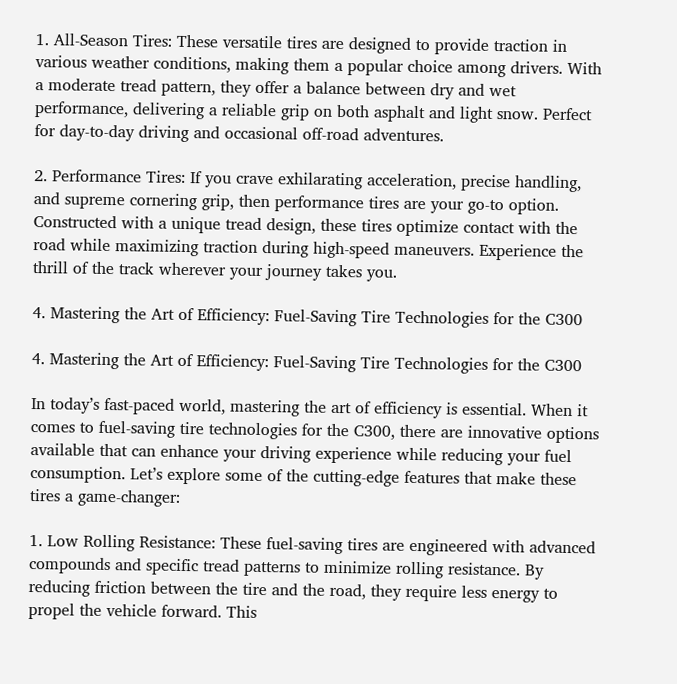1. All-Season Tires: These versatile tires are designed to provide traction in various weather conditions, making them a popular choice among drivers. With a moderate tread pattern, they offer a balance between dry and wet performance, delivering a reliable grip on both asphalt and light snow. Perfect for day-to-day driving and occasional off-road adventures.

2. Performance Tires: If you crave exhilarating acceleration, precise handling, and supreme cornering grip, then performance tires are your go-to option. Constructed with a unique tread design, these tires optimize contact with the road while maximizing traction during high-speed maneuvers. Experience the thrill of the track wherever your journey takes you.

4. Mastering the Art of Efficiency: Fuel-Saving Tire Technologies for the C300

4. Mastering the Art of Efficiency: Fuel-Saving Tire Technologies for the C300

In today’s fast-paced world, mastering the art of efficiency is essential. When it comes to fuel-saving tire technologies for the C300, there are innovative options available that can enhance your driving experience while reducing your fuel consumption. Let’s explore some of the cutting-edge features that make these tires a game-changer:

1. Low Rolling Resistance: These fuel-saving tires are engineered with advanced compounds and specific tread patterns to minimize rolling resistance. By reducing friction between the tire and the road, they require less energy to propel the vehicle forward. This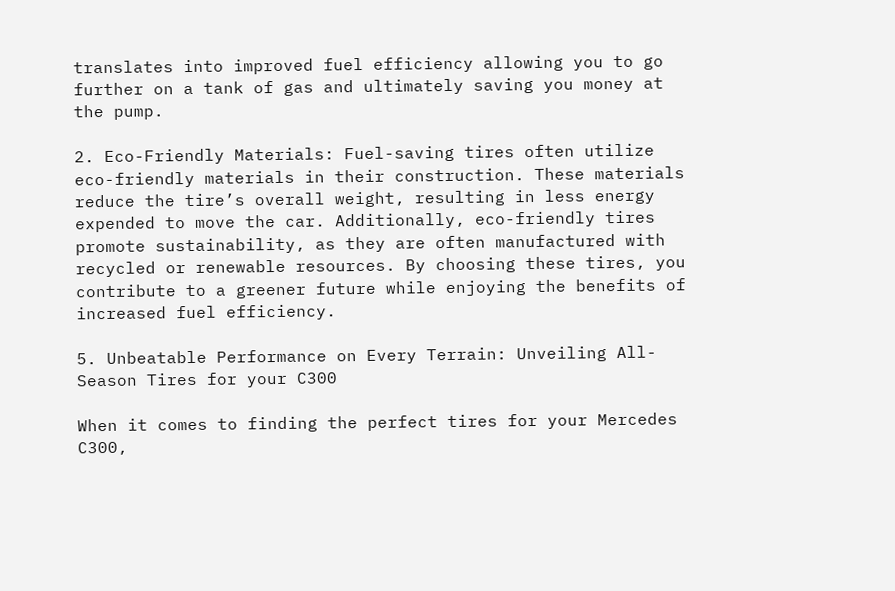translates into improved fuel efficiency allowing you to go further on a tank of gas and ultimately saving you money at the pump.

2. Eco-Friendly Materials: Fuel-saving tires often utilize eco-friendly materials in their construction. These materials reduce the tire’s overall weight, resulting in less energy expended to move the car. Additionally, eco-friendly tires promote sustainability, as they are often manufactured with recycled or renewable resources. By choosing these tires, you contribute to a greener future while enjoying the benefits of increased fuel efficiency.

5. Unbeatable Performance on Every Terrain: Unveiling All-Season Tires for your C300

When it comes to finding the perfect tires for your Mercedes C300,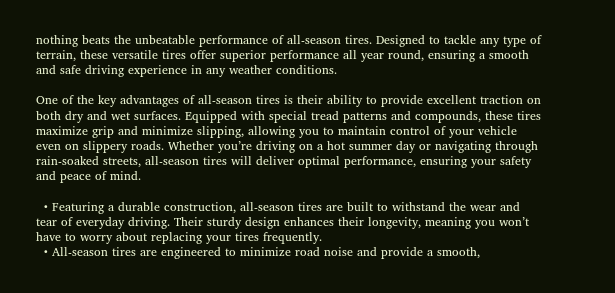nothing beats the unbeatable performance of all-season tires. Designed to tackle any type of terrain, these versatile tires offer superior performance all year round, ensuring a smooth and safe driving experience in any weather conditions.

One of the key advantages of all-season tires is their ability to provide excellent traction on both dry and wet surfaces. Equipped with special tread patterns and compounds, these tires maximize grip and minimize slipping, allowing you to maintain control of your vehicle even on slippery roads. Whether you’re driving on a hot summer day or navigating through rain-soaked streets, all-season tires will deliver optimal performance, ensuring your safety and peace of mind.

  • Featuring a durable construction, all-season tires are built to withstand the wear and tear of everyday driving. Their sturdy design enhances their longevity, meaning you won’t have to worry about replacing your tires frequently.
  • All-season tires are engineered to minimize road noise and provide a smooth,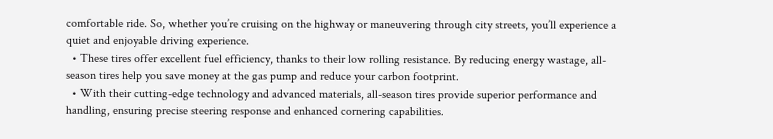comfortable ride. So, whether you’re cruising on the highway or maneuvering through city streets, you’ll experience a quiet and enjoyable driving experience.
  • These tires offer excellent fuel efficiency, thanks to their low rolling resistance. By reducing energy wastage, all-season tires help you save money at the gas pump and reduce your carbon footprint.
  • With their cutting-edge technology and advanced materials, all-season tires provide superior performance and handling, ensuring precise steering response and enhanced cornering capabilities.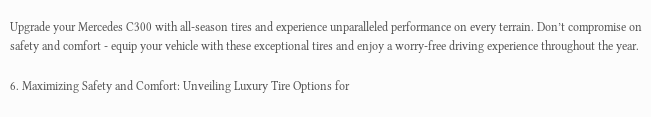Upgrade your Mercedes C300 with all-season tires and experience unparalleled performance on every terrain. Don’t compromise on safety and comfort - equip your vehicle with these exceptional tires and enjoy a worry-free driving experience throughout the year.

6. Maximizing Safety and Comfort: Unveiling Luxury Tire Options for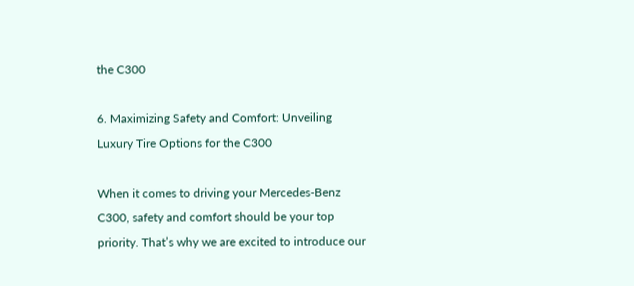the C300

6. Maximizing Safety and Comfort: Unveiling Luxury Tire Options for the C300

When it comes to driving your Mercedes-Benz C300, safety and comfort should be your top priority. That’s why we are excited to introduce our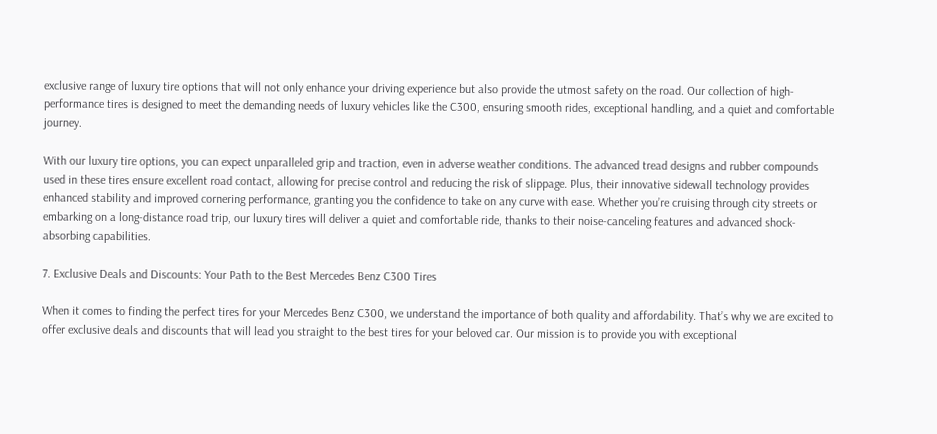exclusive range of luxury tire options that will not only enhance your driving experience but also provide the utmost safety on the road. Our collection of high-performance tires is designed to meet the demanding needs of luxury vehicles like the C300, ensuring smooth rides, exceptional handling, and a quiet and comfortable journey.

With our luxury tire options, you can expect unparalleled grip and traction, even in adverse weather conditions. The advanced tread designs and rubber compounds used in these tires ensure excellent road contact, allowing for precise control and reducing the risk of slippage. Plus, their innovative sidewall technology provides enhanced stability and improved cornering performance, granting you the confidence to take on any curve with ease. Whether you’re cruising through city streets or embarking on a long-distance road trip, our luxury tires will deliver a quiet and comfortable ride, thanks to their noise-canceling features and advanced shock-absorbing capabilities.

7. Exclusive Deals and Discounts: Your Path to the Best Mercedes Benz C300 Tires

When it comes to finding the perfect tires for your Mercedes Benz C300, we understand the importance of both quality and affordability. That’s why we are excited to offer exclusive deals and discounts that will lead you straight to the best tires for your beloved car. Our mission is to provide you with exceptional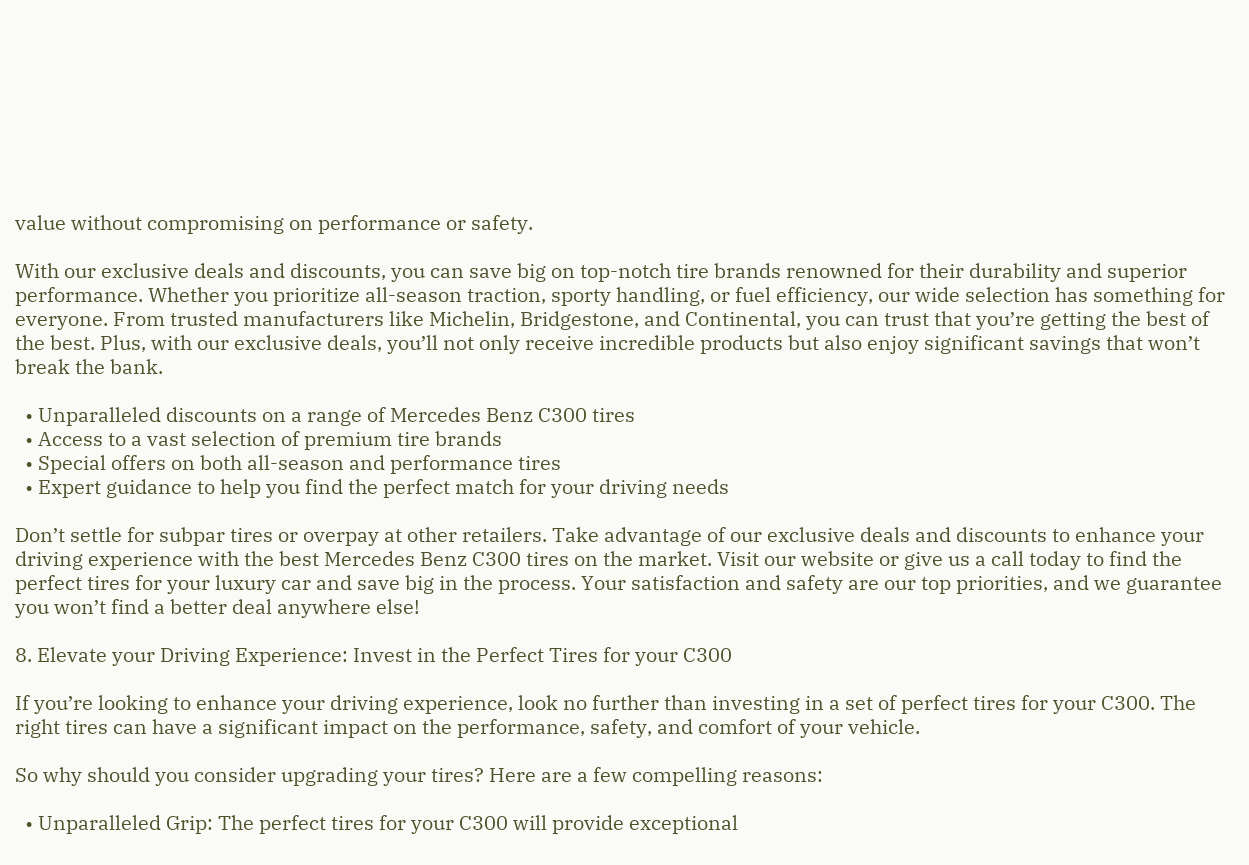value without compromising on performance or safety.

With our exclusive deals and discounts, you can save big on top-notch tire brands renowned for their durability and superior performance. Whether you prioritize all-season traction, sporty handling, or fuel efficiency, our wide selection has something for everyone. From trusted manufacturers like Michelin, Bridgestone, and Continental, you can trust that you’re getting the best of the best. Plus, with our exclusive deals, you’ll not only receive incredible products but also enjoy significant savings that won’t break the bank.

  • Unparalleled discounts on a range of Mercedes Benz C300 tires
  • Access to a vast selection of premium tire brands
  • Special offers on both all-season and performance tires
  • Expert guidance to help you find the perfect match for your driving needs

Don’t settle for subpar tires or overpay at other retailers. Take advantage of our exclusive deals and discounts to enhance your driving experience with the best Mercedes Benz C300 tires on the market. Visit our website or give us a call today to find the perfect tires for your luxury car and save big in the process. Your satisfaction and safety are our top priorities, and we guarantee you won’t find a better deal anywhere else!

8. Elevate your Driving Experience: Invest in the Perfect Tires for your C300

If you’re looking to enhance your driving experience, look no further than investing in a set of perfect tires for your C300. The right tires can have a significant impact on the performance, safety, and comfort of your vehicle.

So why should you consider upgrading your tires? Here are a few compelling reasons:

  • Unparalleled Grip: The perfect tires for your C300 will provide exceptional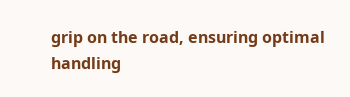grip on the road, ensuring optimal handling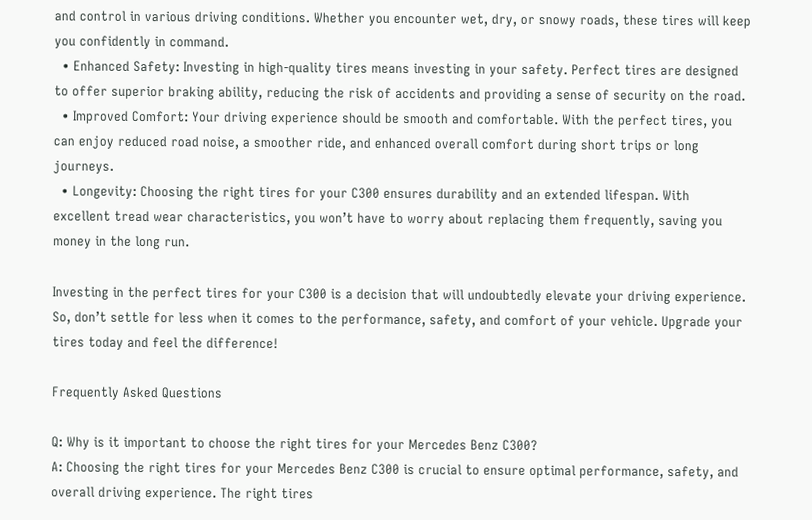and control in various driving conditions. Whether you encounter wet, dry, or snowy roads, these tires will keep you confidently in command.
  • Enhanced Safety: Investing in high-quality tires means investing in your safety. Perfect tires are designed to offer superior braking ability, reducing the risk of accidents and providing a sense of security on the road.
  • Improved Comfort: Your driving experience should be smooth and comfortable. With the perfect tires, you can enjoy reduced road noise, a smoother ride, and enhanced overall comfort during short trips or long journeys.
  • Longevity: Choosing the right tires for your C300 ensures durability and an extended lifespan. With excellent tread wear characteristics, you won’t have to worry about replacing them frequently, saving you money in the long run.

Investing in the perfect tires for your C300 is a decision that will undoubtedly elevate your driving experience. So, don’t settle for less when it comes to the performance, safety, and comfort of your vehicle. Upgrade your tires today and feel the difference!

Frequently Asked Questions

Q: Why is it important to choose the right tires for your Mercedes Benz C300?
A: Choosing the right tires for your Mercedes Benz C300 is crucial to ensure optimal performance, safety, and overall driving experience. The right tires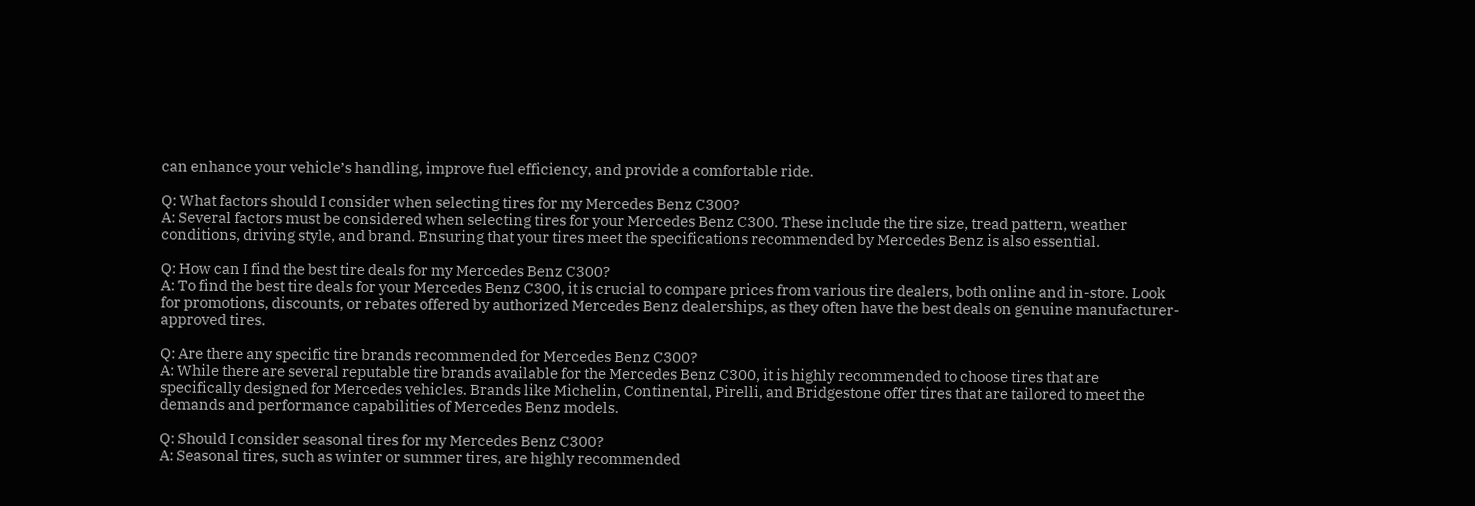can enhance your vehicle’s handling, improve fuel efficiency, and provide a comfortable ride.

Q: What factors should I consider when selecting tires for my Mercedes Benz C300?
A: Several factors must be considered when selecting tires for your Mercedes Benz C300. These include the tire size, tread pattern, weather conditions, driving style, and brand. Ensuring that your tires meet the specifications recommended by Mercedes Benz is also essential.

Q: How can I find the best tire deals for my Mercedes Benz C300?
A: To find the best tire deals for your Mercedes Benz C300, it is crucial to compare prices from various tire dealers, both online and in-store. Look for promotions, discounts, or rebates offered by authorized Mercedes Benz dealerships, as they often have the best deals on genuine manufacturer-approved tires.

Q: Are there any specific tire brands recommended for Mercedes Benz C300?
A: While there are several reputable tire brands available for the Mercedes Benz C300, it is highly recommended to choose tires that are specifically designed for Mercedes vehicles. Brands like Michelin, Continental, Pirelli, and Bridgestone offer tires that are tailored to meet the demands and performance capabilities of Mercedes Benz models.

Q: Should I consider seasonal tires for my Mercedes Benz C300?
A: Seasonal tires, such as winter or summer tires, are highly recommended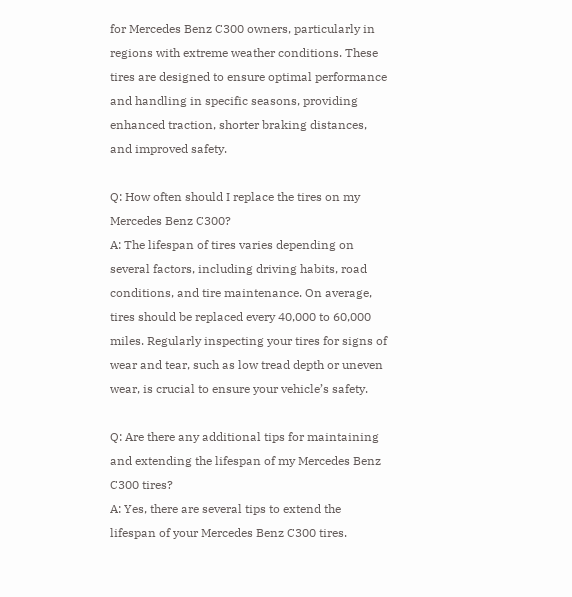for Mercedes Benz C300 owners, particularly in regions with extreme weather conditions. These tires are designed to ensure optimal performance and handling in specific seasons, providing enhanced traction, shorter braking distances, and improved safety.

Q: How often should I replace the tires on my Mercedes Benz C300?
A: The lifespan of tires varies depending on several factors, including driving habits, road conditions, and tire maintenance. On average, tires should be replaced every 40,000 to 60,000 miles. Regularly inspecting your tires for signs of wear and tear, such as low tread depth or uneven wear, is crucial to ensure your vehicle’s safety.

Q: Are there any additional tips for maintaining and extending the lifespan of my Mercedes Benz C300 tires?
A: Yes, there are several tips to extend the lifespan of your Mercedes Benz C300 tires.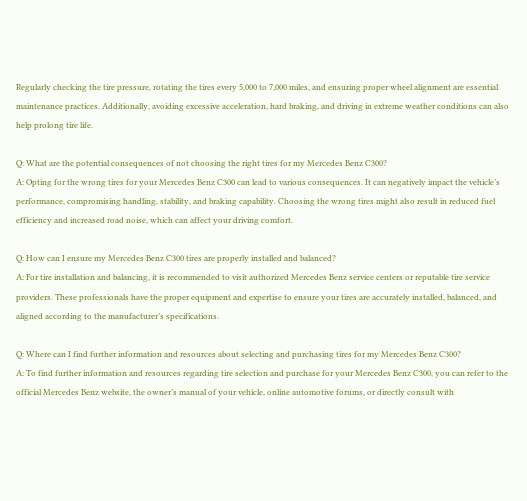Regularly checking the tire pressure, rotating the tires every 5,000 to 7,000 miles, and ensuring proper wheel alignment are essential maintenance practices. Additionally, avoiding excessive acceleration, hard braking, and driving in extreme weather conditions can also help prolong tire life.

Q: What are the potential consequences of not choosing the right tires for my Mercedes Benz C300?
A: Opting for the wrong tires for your Mercedes Benz C300 can lead to various consequences. It can negatively impact the vehicle’s performance, compromising handling, stability, and braking capability. Choosing the wrong tires might also result in reduced fuel efficiency and increased road noise, which can affect your driving comfort.

Q: How can I ensure my Mercedes Benz C300 tires are properly installed and balanced?
A: For tire installation and balancing, it is recommended to visit authorized Mercedes Benz service centers or reputable tire service providers. These professionals have the proper equipment and expertise to ensure your tires are accurately installed, balanced, and aligned according to the manufacturer’s specifications.

Q: Where can I find further information and resources about selecting and purchasing tires for my Mercedes Benz C300?
A: To find further information and resources regarding tire selection and purchase for your Mercedes Benz C300, you can refer to the official Mercedes Benz website, the owner’s manual of your vehicle, online automotive forums, or directly consult with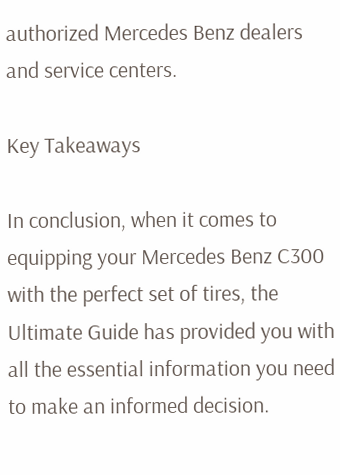authorized Mercedes Benz dealers and service centers.

Key Takeaways

In conclusion, when it comes to equipping your Mercedes Benz C300 with the perfect set of tires, the Ultimate Guide has provided you with all the essential information you need to make an informed decision.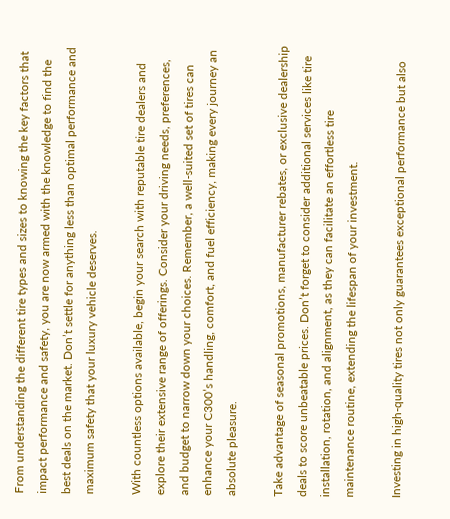From understanding the different tire types and sizes to knowing the key factors that impact performance and safety, you are now armed with the knowledge to find the best deals on the market. Don’t settle for anything less than optimal performance and maximum safety that your luxury vehicle deserves.

With countless options available, begin your search with reputable tire dealers and explore their extensive range of offerings. Consider your driving needs, preferences, and budget to narrow down your choices. Remember, a well-suited set of tires can enhance your C300’s handling, comfort, and fuel efficiency, making every journey an absolute pleasure.

Take advantage of seasonal promotions, manufacturer rebates, or exclusive dealership deals to score unbeatable prices. Don’t forget to consider additional services like tire installation, rotation, and alignment, as they can facilitate an effortless tire maintenance routine, extending the lifespan of your investment.

Investing in high-quality tires not only guarantees exceptional performance but also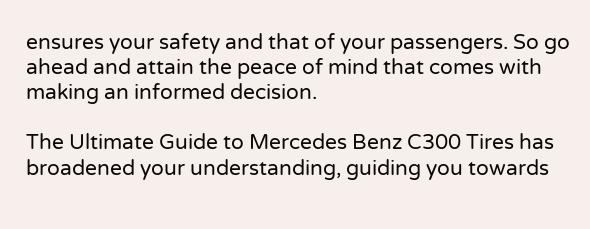ensures your safety and that of your passengers. So go ahead and attain the peace of mind that comes with making an informed decision.

The Ultimate Guide to Mercedes Benz C300 Tires has broadened your understanding, guiding you towards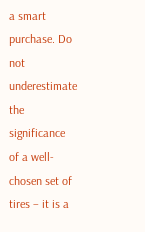a smart purchase. Do not underestimate the significance of a well-chosen set of tires – it is a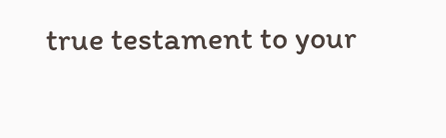true testament to your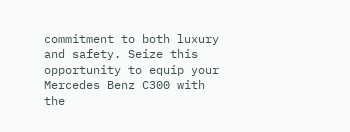commitment to both luxury and safety. Seize this opportunity to equip your Mercedes Benz C300 with the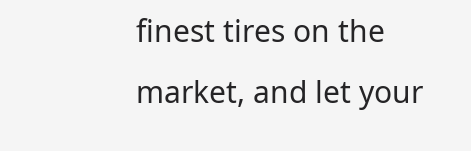finest tires on the market, and let your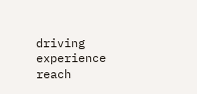driving experience reach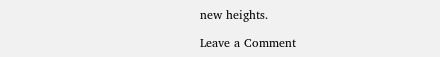new heights.

Leave a Comment